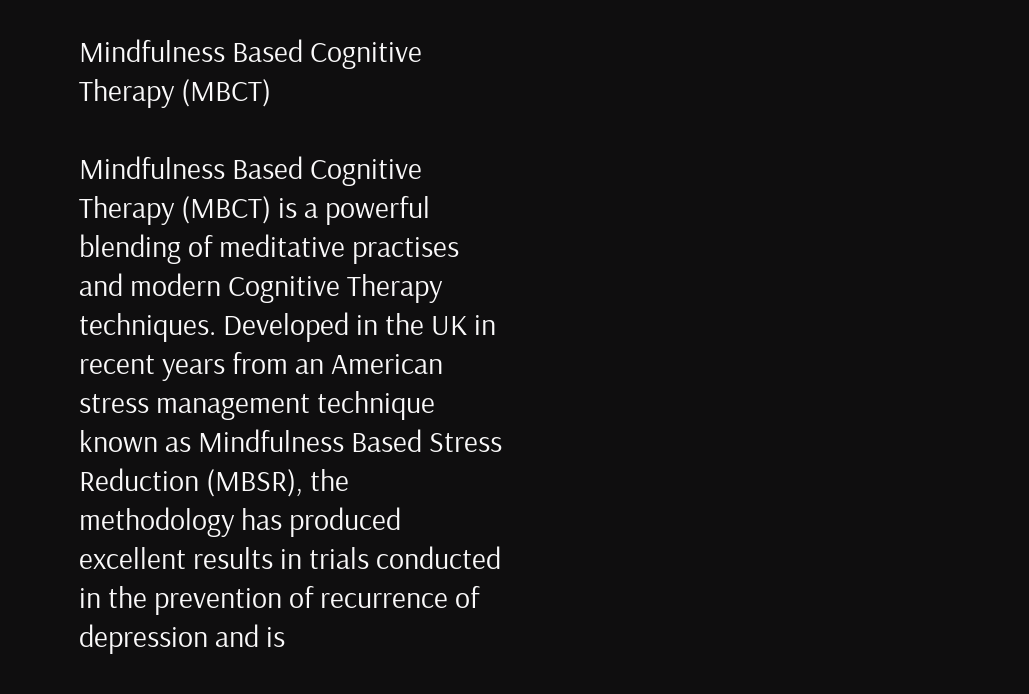Mindfulness Based Cognitive Therapy (MBCT)

Mindfulness Based Cognitive Therapy (MBCT) is a powerful blending of meditative practises and modern Cognitive Therapy techniques. Developed in the UK in recent years from an American stress management technique known as Mindfulness Based Stress Reduction (MBSR), the methodology has produced excellent results in trials conducted in the prevention of recurrence of depression and is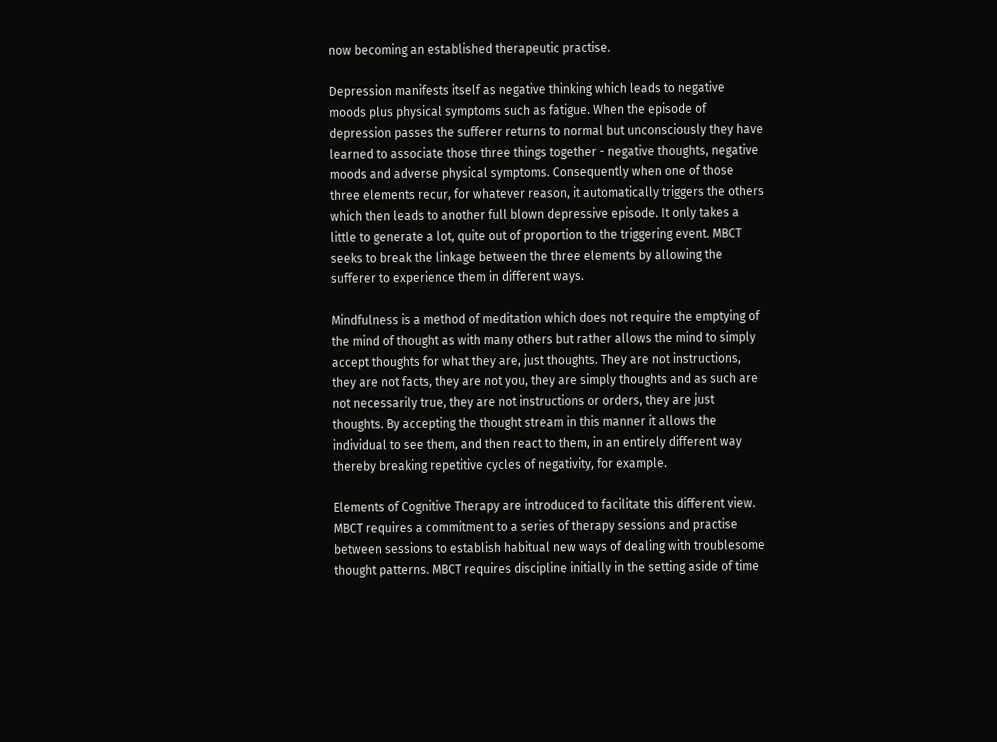now becoming an established therapeutic practise.

Depression manifests itself as negative thinking which leads to negative moods plus physical symptoms such as fatigue. When the episode of depression passes the sufferer returns to normal but unconsciously they have learned to associate those three things together - negative thoughts, negative moods and adverse physical symptoms. Consequently when one of those three elements recur, for whatever reason, it automatically triggers the others which then leads to another full blown depressive episode. It only takes a little to generate a lot, quite out of proportion to the triggering event. MBCT seeks to break the linkage between the three elements by allowing the sufferer to experience them in different ways.

Mindfulness is a method of meditation which does not require the emptying of the mind of thought as with many others but rather allows the mind to simply accept thoughts for what they are, just thoughts. They are not instructions, they are not facts, they are not you, they are simply thoughts and as such are not necessarily true, they are not instructions or orders, they are just thoughts. By accepting the thought stream in this manner it allows the individual to see them, and then react to them, in an entirely different way thereby breaking repetitive cycles of negativity, for example.

Elements of Cognitive Therapy are introduced to facilitate this different view. MBCT requires a commitment to a series of therapy sessions and practise between sessions to establish habitual new ways of dealing with troublesome thought patterns. MBCT requires discipline initially in the setting aside of time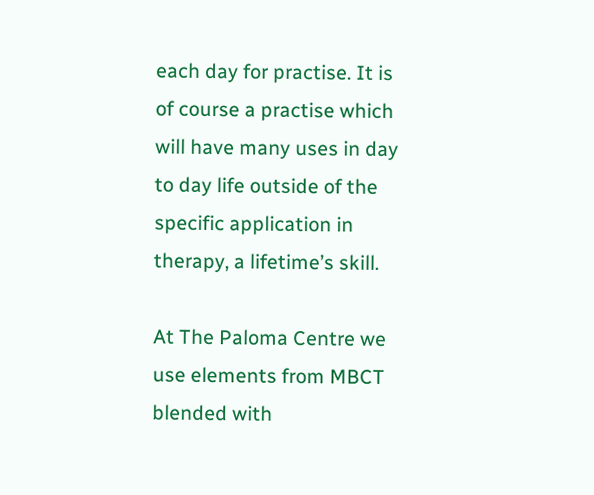each day for practise. It is of course a practise which will have many uses in day to day life outside of the specific application in therapy, a lifetime’s skill.

At The Paloma Centre we use elements from MBCT blended with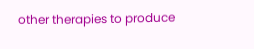other therapies to produce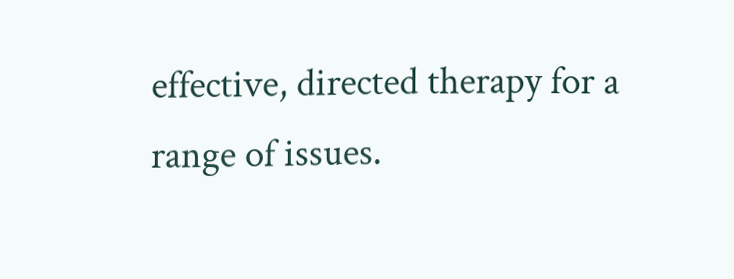effective, directed therapy for a range of issues.